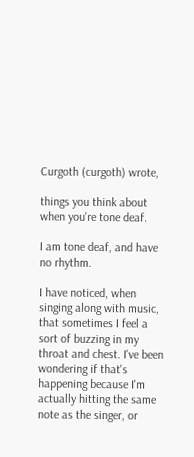Curgoth (curgoth) wrote,

things you think about when you're tone deaf.

I am tone deaf, and have no rhythm.

I have noticed, when singing along with music, that sometimes I feel a sort of buzzing in my throat and chest. I've been wondering if that's happening because I'm actually hitting the same note as the singer, or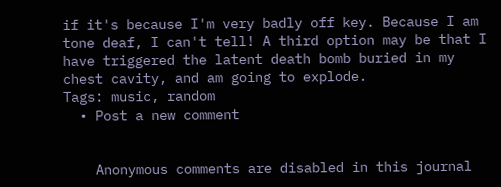if it's because I'm very badly off key. Because I am tone deaf, I can't tell! A third option may be that I have triggered the latent death bomb buried in my chest cavity, and am going to explode.
Tags: music, random
  • Post a new comment


    Anonymous comments are disabled in this journal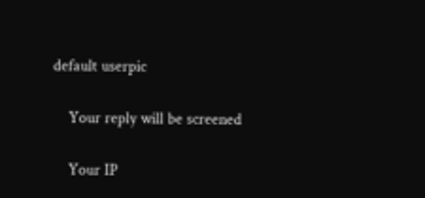default userpic

    Your reply will be screened

    Your IP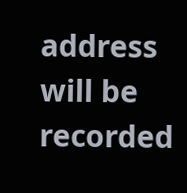address will be recorded